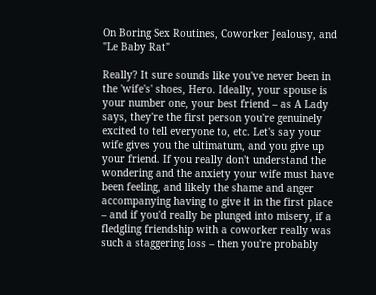On Boring Sex Routines, Coworker Jealousy, and "Le Baby Rat"

Really? It sure sounds like you've never been in the 'wife's' shoes, Hero. Ideally, your spouse is your number one, your best friend – as A Lady says, they're the first person you're genuinely excited to tell everyone to, etc. Let's say your wife gives you the ultimatum, and you give up your friend. If you really don't understand the wondering and the anxiety your wife must have been feeling, and likely the shame and anger accompanying having to give it in the first place – and if you'd really be plunged into misery, if a fledgling friendship with a coworker really was such a staggering loss – then you're probably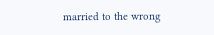married to the wrong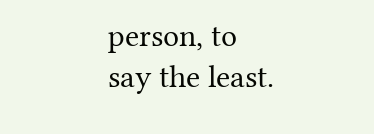person, to say the least.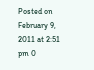Posted on February 9, 2011 at 2:51 pm 0